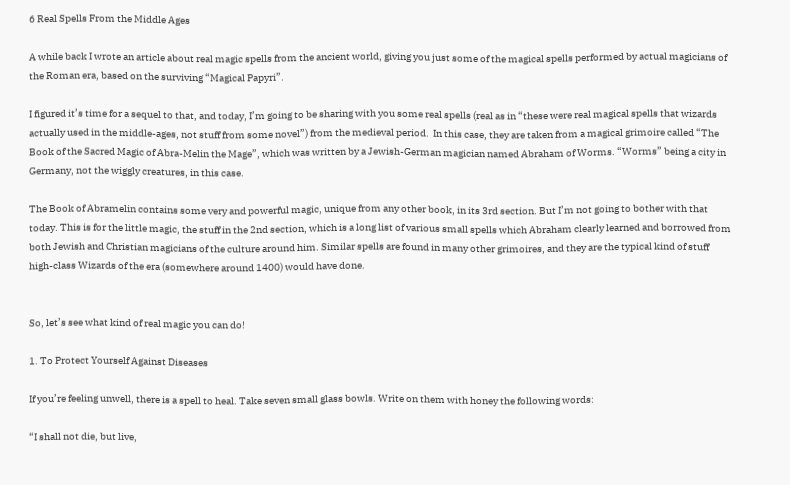6 Real Spells From the Middle Ages

A while back I wrote an article about real magic spells from the ancient world, giving you just some of the magical spells performed by actual magicians of the Roman era, based on the surviving “Magical Papyri”.

I figured it’s time for a sequel to that, and today, I’m going to be sharing with you some real spells (real as in “these were real magical spells that wizards actually used in the middle-ages, not stuff from some novel”) from the medieval period.  In this case, they are taken from a magical grimoire called “The Book of the Sacred Magic of Abra-Melin the Mage”, which was written by a Jewish-German magician named Abraham of Worms. “Worms” being a city in Germany, not the wiggly creatures, in this case.

The Book of Abramelin contains some very and powerful magic, unique from any other book, in its 3rd section. But I’m not going to bother with that today. This is for the little magic, the stuff in the 2nd section, which is a long list of various small spells which Abraham clearly learned and borrowed from both Jewish and Christian magicians of the culture around him. Similar spells are found in many other grimoires, and they are the typical kind of stuff high-class Wizards of the era (somewhere around 1400) would have done.


So, let’s see what kind of real magic you can do!

1. To Protect Yourself Against Diseases

If you’re feeling unwell, there is a spell to heal. Take seven small glass bowls. Write on them with honey the following words:

“I shall not die, but live,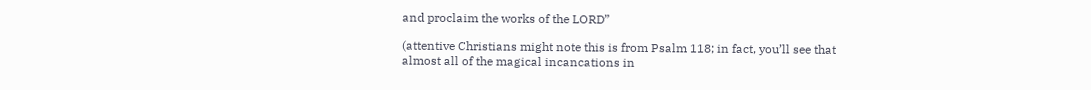and proclaim the works of the LORD”

(attentive Christians might note this is from Psalm 118; in fact, you’ll see that almost all of the magical incancations in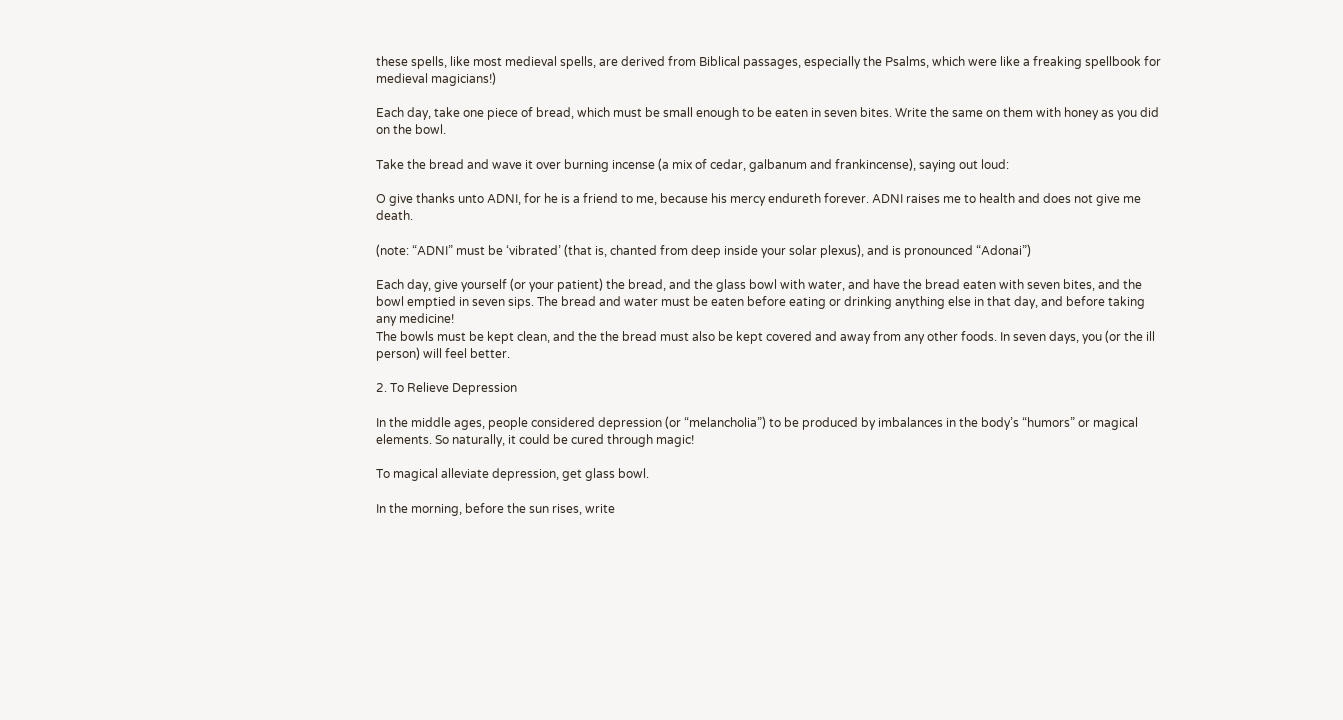these spells, like most medieval spells, are derived from Biblical passages, especially the Psalms, which were like a freaking spellbook for medieval magicians!)

Each day, take one piece of bread, which must be small enough to be eaten in seven bites. Write the same on them with honey as you did on the bowl.

Take the bread and wave it over burning incense (a mix of cedar, galbanum and frankincense), saying out loud:

O give thanks unto ADNI, for he is a friend to me, because his mercy endureth forever. ADNI raises me to health and does not give me death.

(note: “ADNI” must be ‘vibrated’ (that is, chanted from deep inside your solar plexus), and is pronounced “Adonai”)

Each day, give yourself (or your patient) the bread, and the glass bowl with water, and have the bread eaten with seven bites, and the bowl emptied in seven sips. The bread and water must be eaten before eating or drinking anything else in that day, and before taking any medicine!
The bowls must be kept clean, and the the bread must also be kept covered and away from any other foods. In seven days, you (or the ill person) will feel better.

2. To Relieve Depression

In the middle ages, people considered depression (or “melancholia”) to be produced by imbalances in the body’s “humors” or magical elements. So naturally, it could be cured through magic!

To magical alleviate depression, get glass bowl.

In the morning, before the sun rises, write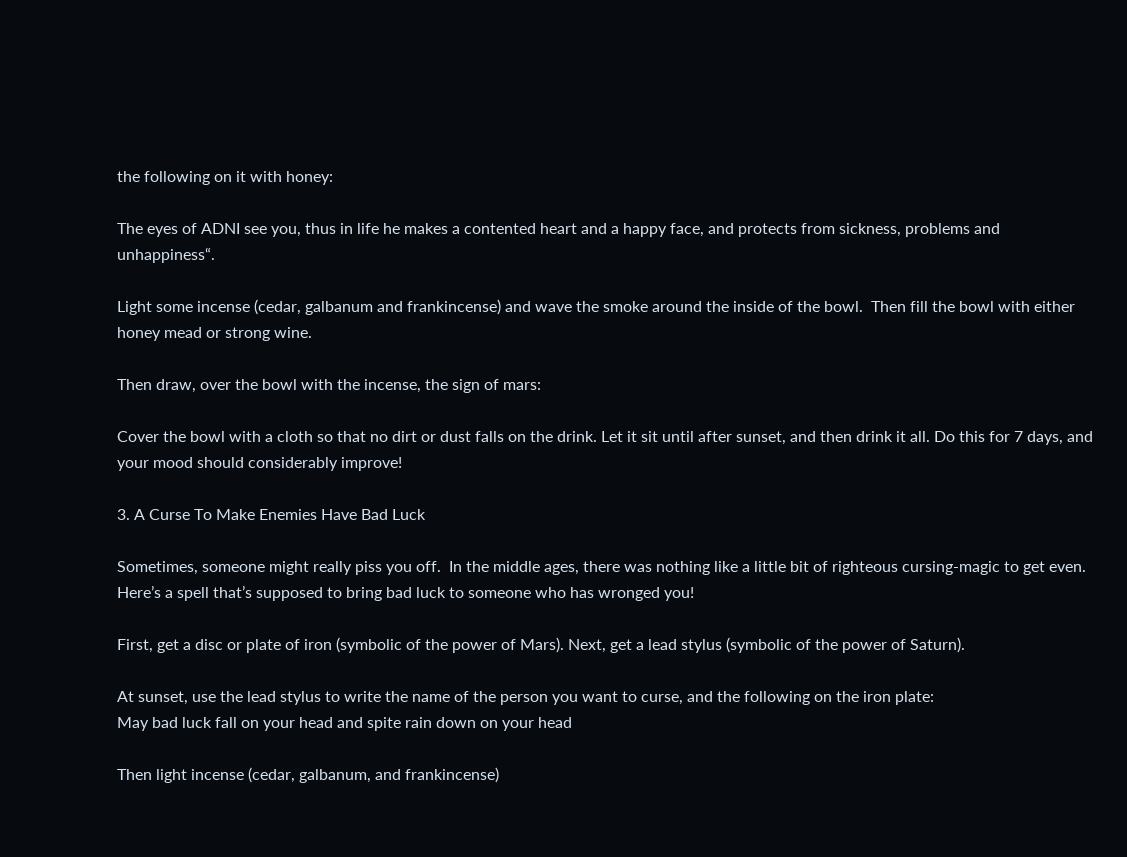the following on it with honey:

The eyes of ADNI see you, thus in life he makes a contented heart and a happy face, and protects from sickness, problems and unhappiness“.

Light some incense (cedar, galbanum and frankincense) and wave the smoke around the inside of the bowl.  Then fill the bowl with either honey mead or strong wine.

Then draw, over the bowl with the incense, the sign of mars:

Cover the bowl with a cloth so that no dirt or dust falls on the drink. Let it sit until after sunset, and then drink it all. Do this for 7 days, and your mood should considerably improve!

3. A Curse To Make Enemies Have Bad Luck

Sometimes, someone might really piss you off.  In the middle ages, there was nothing like a little bit of righteous cursing-magic to get even.  Here’s a spell that’s supposed to bring bad luck to someone who has wronged you!

First, get a disc or plate of iron (symbolic of the power of Mars). Next, get a lead stylus (symbolic of the power of Saturn).

At sunset, use the lead stylus to write the name of the person you want to curse, and the following on the iron plate:
May bad luck fall on your head and spite rain down on your head

Then light incense (cedar, galbanum, and frankincense)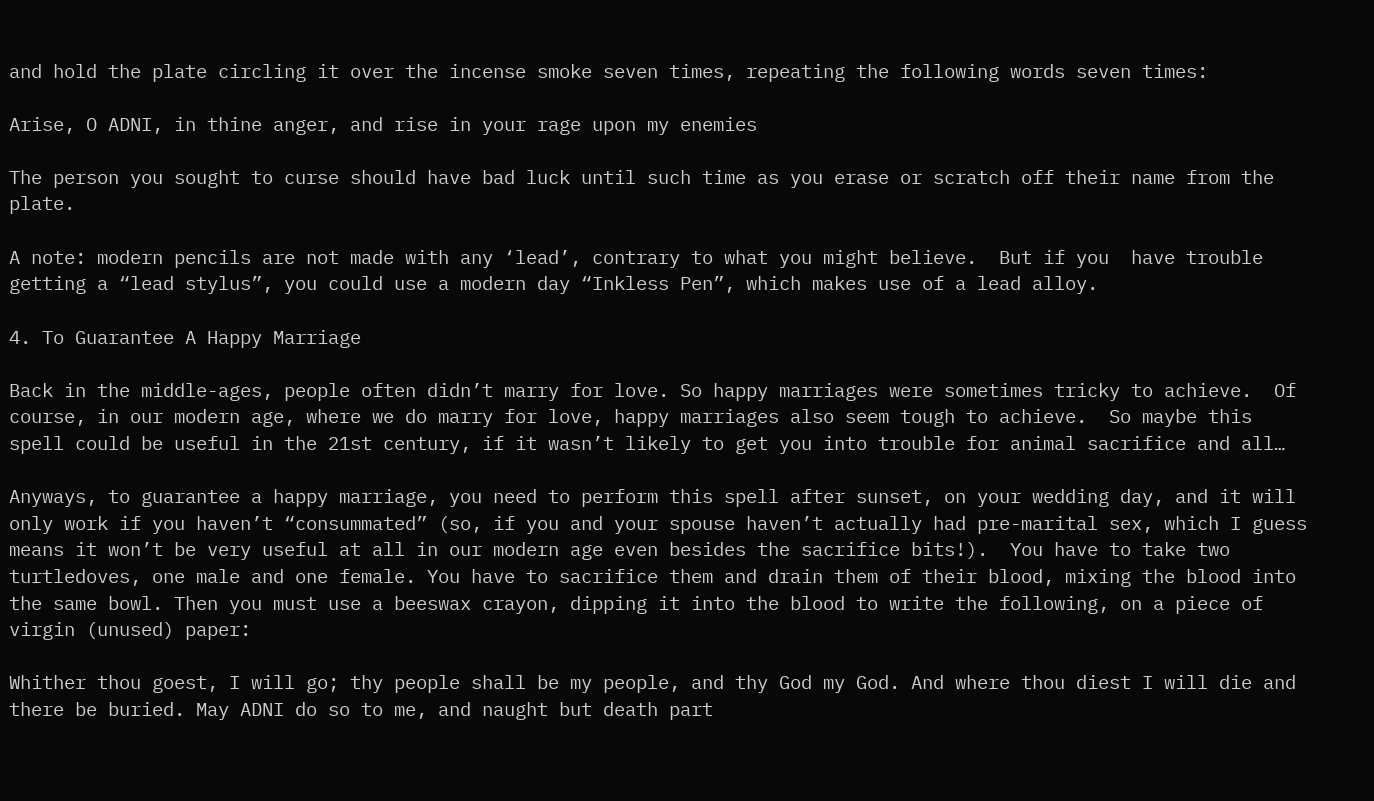and hold the plate circling it over the incense smoke seven times, repeating the following words seven times:

Arise, O ADNI, in thine anger, and rise in your rage upon my enemies

The person you sought to curse should have bad luck until such time as you erase or scratch off their name from the plate.

A note: modern pencils are not made with any ‘lead’, contrary to what you might believe.  But if you  have trouble getting a “lead stylus”, you could use a modern day “Inkless Pen”, which makes use of a lead alloy.

4. To Guarantee A Happy Marriage

Back in the middle-ages, people often didn’t marry for love. So happy marriages were sometimes tricky to achieve.  Of course, in our modern age, where we do marry for love, happy marriages also seem tough to achieve.  So maybe this spell could be useful in the 21st century, if it wasn’t likely to get you into trouble for animal sacrifice and all…

Anyways, to guarantee a happy marriage, you need to perform this spell after sunset, on your wedding day, and it will only work if you haven’t “consummated” (so, if you and your spouse haven’t actually had pre-marital sex, which I guess means it won’t be very useful at all in our modern age even besides the sacrifice bits!).  You have to take two turtledoves, one male and one female. You have to sacrifice them and drain them of their blood, mixing the blood into the same bowl. Then you must use a beeswax crayon, dipping it into the blood to write the following, on a piece of virgin (unused) paper:

Whither thou goest, I will go; thy people shall be my people, and thy God my God. And where thou diest I will die and there be buried. May ADNI do so to me, and naught but death part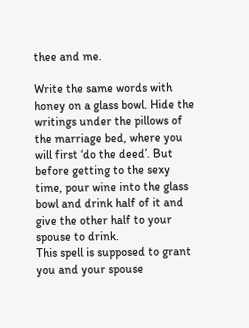thee and me.

Write the same words with honey on a glass bowl. Hide the writings under the pillows of the marriage bed, where you will first ‘do the deed’. But before getting to the sexy time, pour wine into the glass bowl and drink half of it and give the other half to your spouse to drink.
This spell is supposed to grant you and your spouse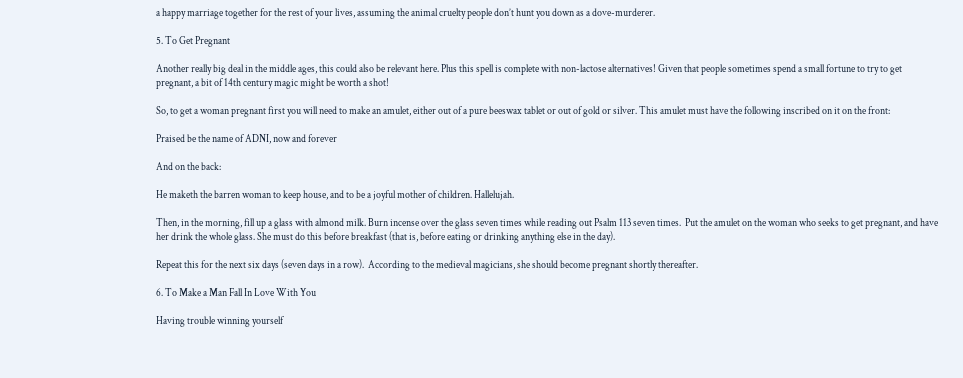a happy marriage together for the rest of your lives, assuming the animal cruelty people don’t hunt you down as a dove-murderer.

5. To Get Pregnant

Another really big deal in the middle ages, this could also be relevant here. Plus this spell is complete with non-lactose alternatives! Given that people sometimes spend a small fortune to try to get pregnant, a bit of 14th century magic might be worth a shot!

So, to get a woman pregnant first you will need to make an amulet, either out of a pure beeswax tablet or out of gold or silver. This amulet must have the following inscribed on it on the front:

Praised be the name of ADNI, now and forever

And on the back:

He maketh the barren woman to keep house, and to be a joyful mother of children. Hallelujah.

Then, in the morning, fill up a glass with almond milk. Burn incense over the glass seven times while reading out Psalm 113 seven times.  Put the amulet on the woman who seeks to get pregnant, and have her drink the whole glass. She must do this before breakfast (that is, before eating or drinking anything else in the day).

Repeat this for the next six days (seven days in a row).  According to the medieval magicians, she should become pregnant shortly thereafter.

6. To Make a Man Fall In Love With You

Having trouble winning yourself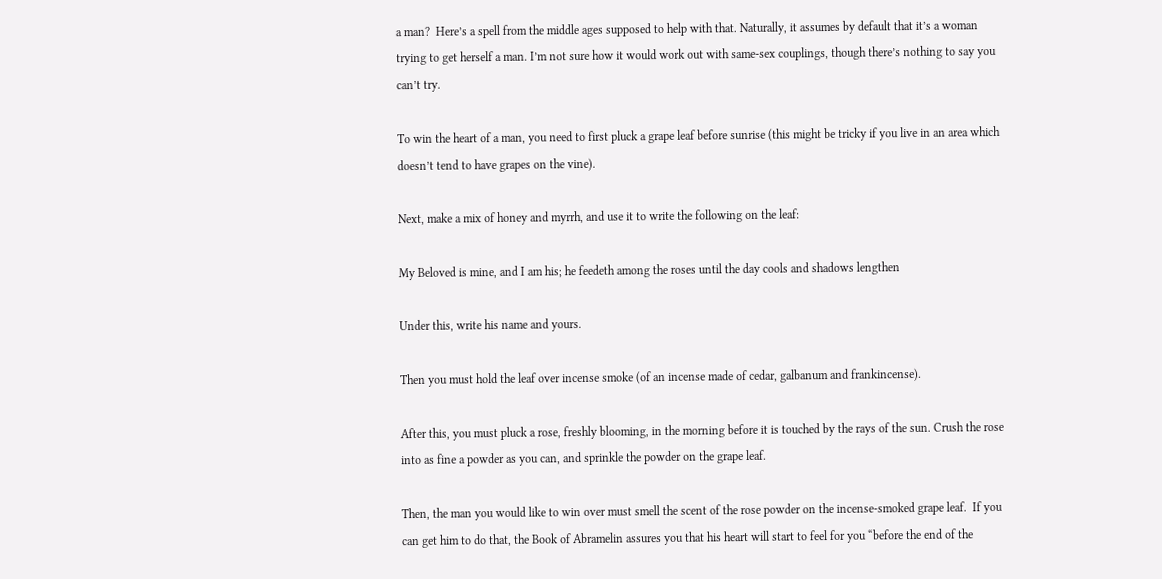a man?  Here’s a spell from the middle ages supposed to help with that. Naturally, it assumes by default that it’s a woman trying to get herself a man. I’m not sure how it would work out with same-sex couplings, though there’s nothing to say you can’t try.

To win the heart of a man, you need to first pluck a grape leaf before sunrise (this might be tricky if you live in an area which doesn’t tend to have grapes on the vine).

Next, make a mix of honey and myrrh, and use it to write the following on the leaf:

My Beloved is mine, and I am his; he feedeth among the roses until the day cools and shadows lengthen

Under this, write his name and yours.

Then you must hold the leaf over incense smoke (of an incense made of cedar, galbanum and frankincense).

After this, you must pluck a rose, freshly blooming, in the morning before it is touched by the rays of the sun. Crush the rose into as fine a powder as you can, and sprinkle the powder on the grape leaf.

Then, the man you would like to win over must smell the scent of the rose powder on the incense-smoked grape leaf.  If you can get him to do that, the Book of Abramelin assures you that his heart will start to feel for you “before the end of the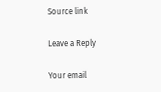Source link

Leave a Reply

Your email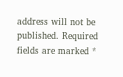address will not be published. Required fields are marked *